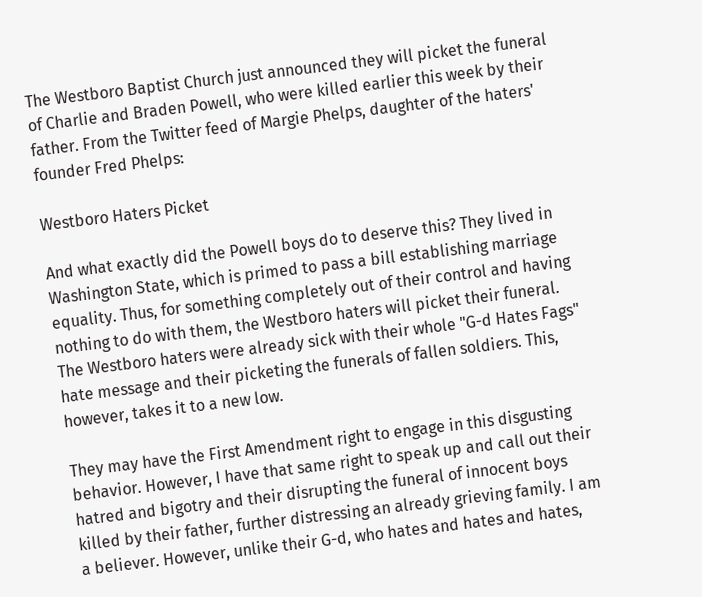The Westboro Baptist Church just announced they will picket the funeral of Charlie and Braden Powell, who were killed earlier this week by their father. From the Twitter feed of Margie Phelps, daughter of the haters' founder Fred Phelps:

Westboro Haters Picket

And what exactly did the Powell boys do to deserve this? They lived in Washington State, which is primed to pass a bill establishing marriage equality. Thus, for something completely out of their control and having nothing to do with them, the Westboro haters will picket their funeral. The Westboro haters were already sick with their whole "G-d Hates Fags" hate message and their picketing the funerals of fallen soldiers. This, however, takes it to a new low.

They may have the First Amendment right to engage in this disgusting behavior. However, I have that same right to speak up and call out their hatred and bigotry and their disrupting the funeral of innocent boys killed by their father, further distressing an already grieving family. I am a believer. However, unlike their G-d, who hates and hates and hates,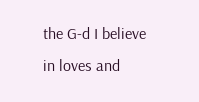the G-d I believe in loves and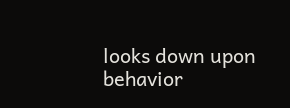looks down upon behavior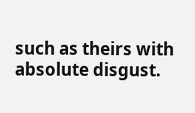such as theirs with absolute disgust.